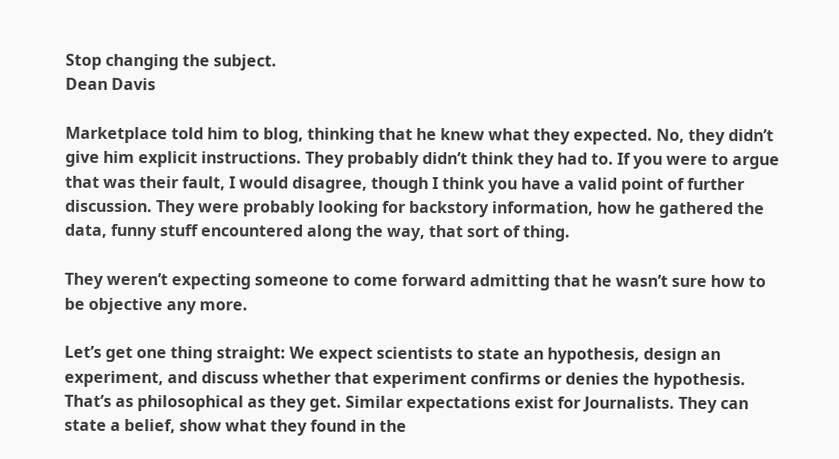Stop changing the subject.
Dean Davis

Marketplace told him to blog, thinking that he knew what they expected. No, they didn’t give him explicit instructions. They probably didn’t think they had to. If you were to argue that was their fault, I would disagree, though I think you have a valid point of further discussion. They were probably looking for backstory information, how he gathered the data, funny stuff encountered along the way, that sort of thing.

They weren’t expecting someone to come forward admitting that he wasn’t sure how to be objective any more.

Let’s get one thing straight: We expect scientists to state an hypothesis, design an experiment, and discuss whether that experiment confirms or denies the hypothesis. That’s as philosophical as they get. Similar expectations exist for Journalists. They can state a belief, show what they found in the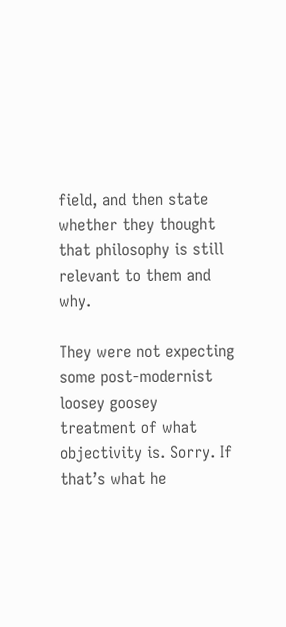field, and then state whether they thought that philosophy is still relevant to them and why.

They were not expecting some post-modernist loosey goosey treatment of what objectivity is. Sorry. If that’s what he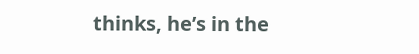thinks, he’s in the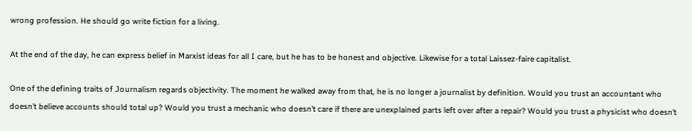wrong profession. He should go write fiction for a living.

At the end of the day, he can express belief in Marxist ideas for all I care, but he has to be honest and objective. Likewise for a total Laissez-faire capitalist.

One of the defining traits of Journalism regards objectivity. The moment he walked away from that, he is no longer a journalist by definition. Would you trust an accountant who doesn’t believe accounts should total up? Would you trust a mechanic who doesn’t care if there are unexplained parts left over after a repair? Would you trust a physicist who doesn’t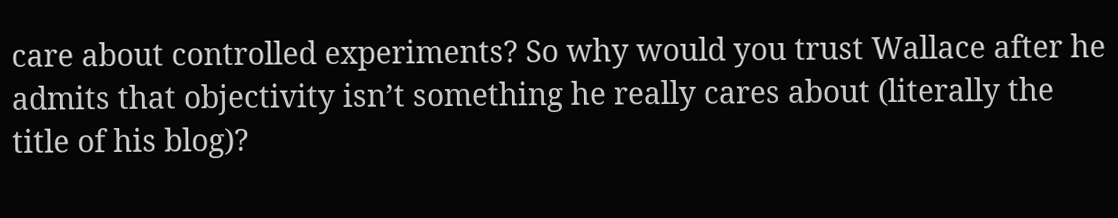care about controlled experiments? So why would you trust Wallace after he admits that objectivity isn’t something he really cares about (literally the title of his blog)?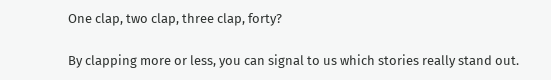One clap, two clap, three clap, forty?

By clapping more or less, you can signal to us which stories really stand out.